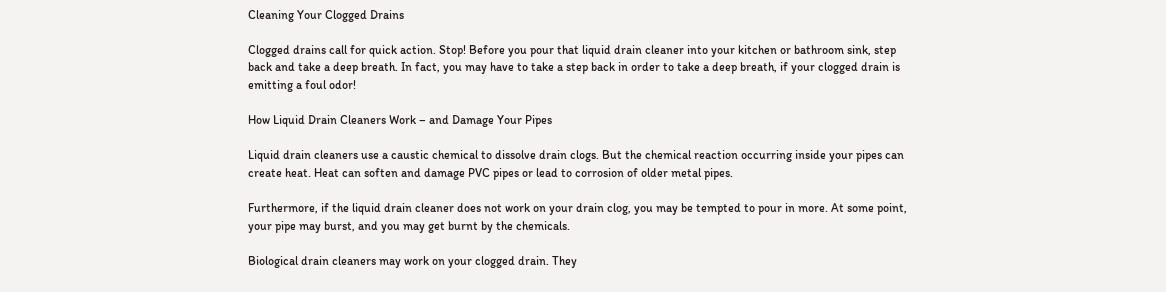Cleaning Your Clogged Drains

Clogged drains call for quick action. Stop! Before you pour that liquid drain cleaner into your kitchen or bathroom sink, step back and take a deep breath. In fact, you may have to take a step back in order to take a deep breath, if your clogged drain is emitting a foul odor!

How Liquid Drain Cleaners Work – and Damage Your Pipes

Liquid drain cleaners use a caustic chemical to dissolve drain clogs. But the chemical reaction occurring inside your pipes can create heat. Heat can soften and damage PVC pipes or lead to corrosion of older metal pipes.

Furthermore, if the liquid drain cleaner does not work on your drain clog, you may be tempted to pour in more. At some point, your pipe may burst, and you may get burnt by the chemicals.

Biological drain cleaners may work on your clogged drain. They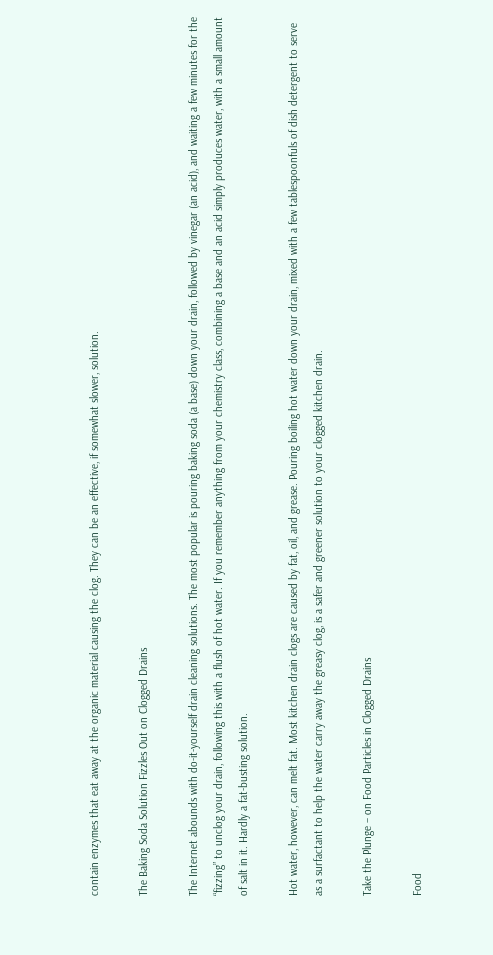contain enzymes that eat away at the organic material causing the clog. They can be an effective, if somewhat slower, solution.

The Baking Soda Solution Fizzles Out on Clogged Drains

The Internet abounds with do-it-yourself drain cleaning solutions. The most popular is pouring baking soda (a base) down your drain, followed by vinegar (an acid), and waiting a few minutes for the “fizzing” to unclog your drain, following this with a flush of hot water. If you remember anything from your chemistry class, combining a base and an acid simply produces water, with a small amount of salt in it. Hardly a fat-busting solution.

Hot water, however, can melt fat. Most kitchen drain clogs are caused by fat, oil, and grease. Pouring boiling hot water down your drain, mixed with a few tablespoonfuls of dish detergent to serve as a surfactant to help the water carry away the greasy clog, is a safer and greener solution to your clogged kitchen drain.

Take the Plunge – on Food Particles in Clogged Drains

Food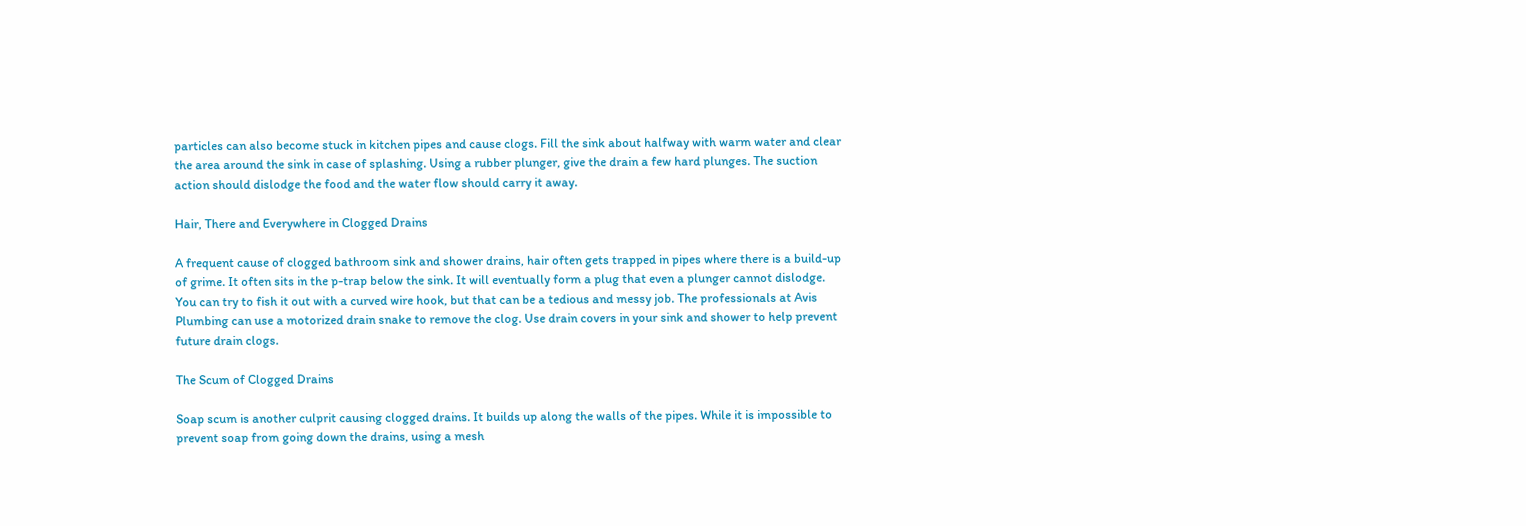particles can also become stuck in kitchen pipes and cause clogs. Fill the sink about halfway with warm water and clear the area around the sink in case of splashing. Using a rubber plunger, give the drain a few hard plunges. The suction action should dislodge the food and the water flow should carry it away.

Hair, There and Everywhere in Clogged Drains

A frequent cause of clogged bathroom sink and shower drains, hair often gets trapped in pipes where there is a build-up of grime. It often sits in the p-trap below the sink. It will eventually form a plug that even a plunger cannot dislodge. You can try to fish it out with a curved wire hook, but that can be a tedious and messy job. The professionals at Avis Plumbing can use a motorized drain snake to remove the clog. Use drain covers in your sink and shower to help prevent future drain clogs.

The Scum of Clogged Drains

Soap scum is another culprit causing clogged drains. It builds up along the walls of the pipes. While it is impossible to prevent soap from going down the drains, using a mesh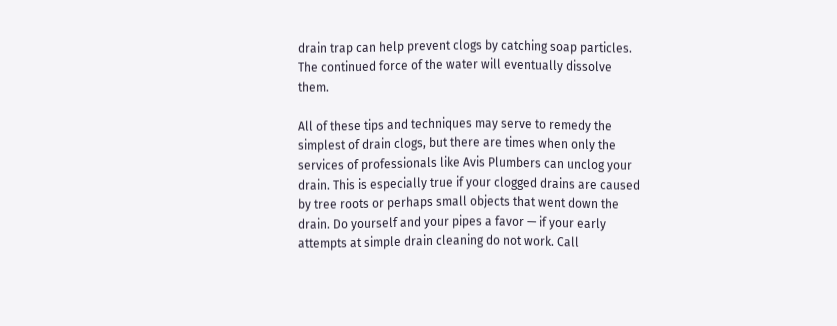drain trap can help prevent clogs by catching soap particles. The continued force of the water will eventually dissolve them.

All of these tips and techniques may serve to remedy the simplest of drain clogs, but there are times when only the services of professionals like Avis Plumbers can unclog your drain. This is especially true if your clogged drains are caused by tree roots or perhaps small objects that went down the drain. Do yourself and your pipes a favor — if your early attempts at simple drain cleaning do not work. Call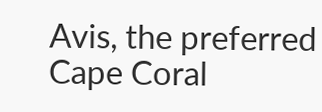Avis, the preferred Cape Coral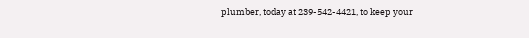plumber, today at 239-542-4421, to keep your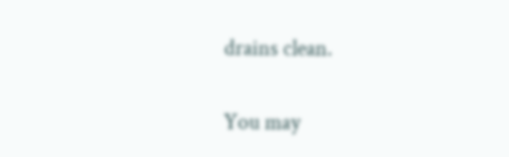drains clean.

You may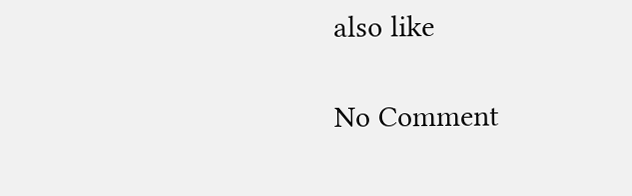also like

No Comment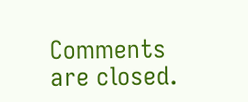Comments are closed.